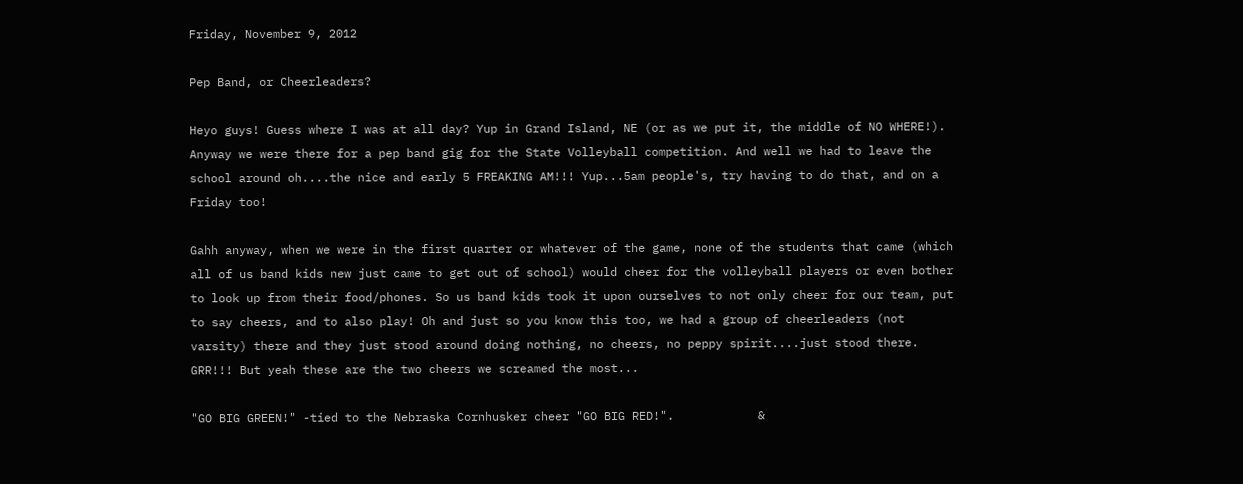Friday, November 9, 2012

Pep Band, or Cheerleaders?

Heyo guys! Guess where I was at all day? Yup in Grand Island, NE (or as we put it, the middle of NO WHERE!). Anyway we were there for a pep band gig for the State Volleyball competition. And well we had to leave the school around oh....the nice and early 5 FREAKING AM!!! Yup...5am people's, try having to do that, and on a Friday too!

Gahh anyway, when we were in the first quarter or whatever of the game, none of the students that came (which all of us band kids new just came to get out of school) would cheer for the volleyball players or even bother to look up from their food/phones. So us band kids took it upon ourselves to not only cheer for our team, put to say cheers, and to also play! Oh and just so you know this too, we had a group of cheerleaders (not varsity) there and they just stood around doing nothing, no cheers, no peppy spirit....just stood there. GRR!!! But yeah these are the two cheers we screamed the most...

"GO BIG GREEN!" -tied to the Nebraska Cornhusker cheer "GO BIG RED!".            &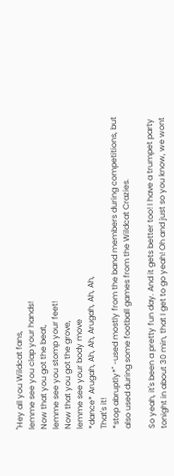"Hey all you Wildcat fans,
lemme see you clap your hands!
Now that you got the beat,
lemme see you stomp your feet!
Now that you got the grove,
lemme see your body move
*dance* Arugah, Ah, Ah, Arugah, Ah, Ah,
That's it!
*stop abruptly*" -used mostly from the band members during competitions, but also used during some football games from the Wildcat Crazies.

So yeah, it's been a pretty fun day. And it gets better too! I have a trumpet party tonight in about 30 min, that I get to go yeah! Oh and just so you know, we wont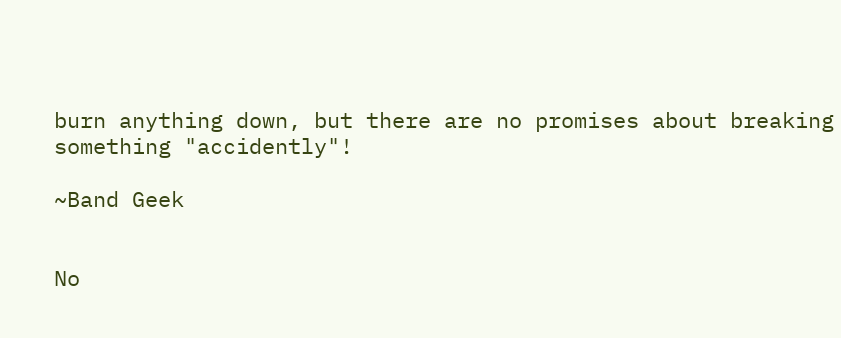burn anything down, but there are no promises about breaking something "accidently"!

~Band Geek


No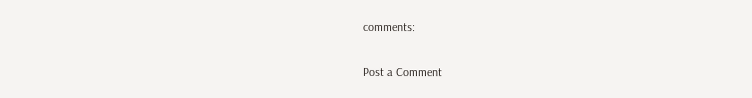comments:

Post a Comment